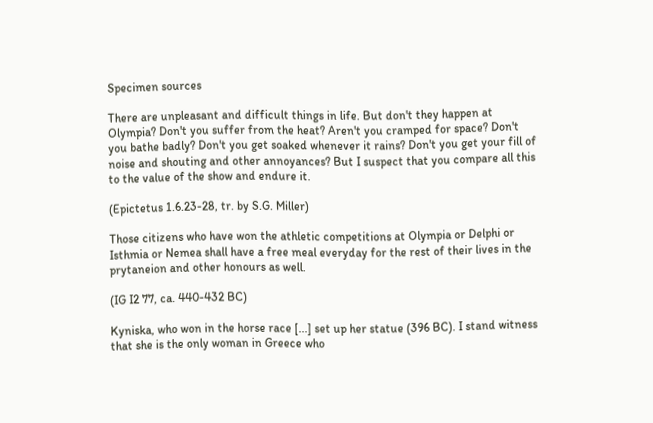Specimen sources

There are unpleasant and difficult things in life. But don't they happen at Olympia? Don't you suffer from the heat? Aren't you cramped for space? Don't you bathe badly? Don't you get soaked whenever it rains? Don't you get your fill of noise and shouting and other annoyances? But I suspect that you compare all this to the value of the show and endure it.

(Epictetus 1.6.23-28, tr. by S.G. Miller)

Those citizens who have won the athletic competitions at Olympia or Delphi or Isthmia or Nemea shall have a free meal everyday for the rest of their lives in the prytaneion and other honours as well.

(IG I2 77, ca. 440-432 BC)

Kyniska, who won in the horse race [...] set up her statue (396 BC). I stand witness that she is the only woman in Greece who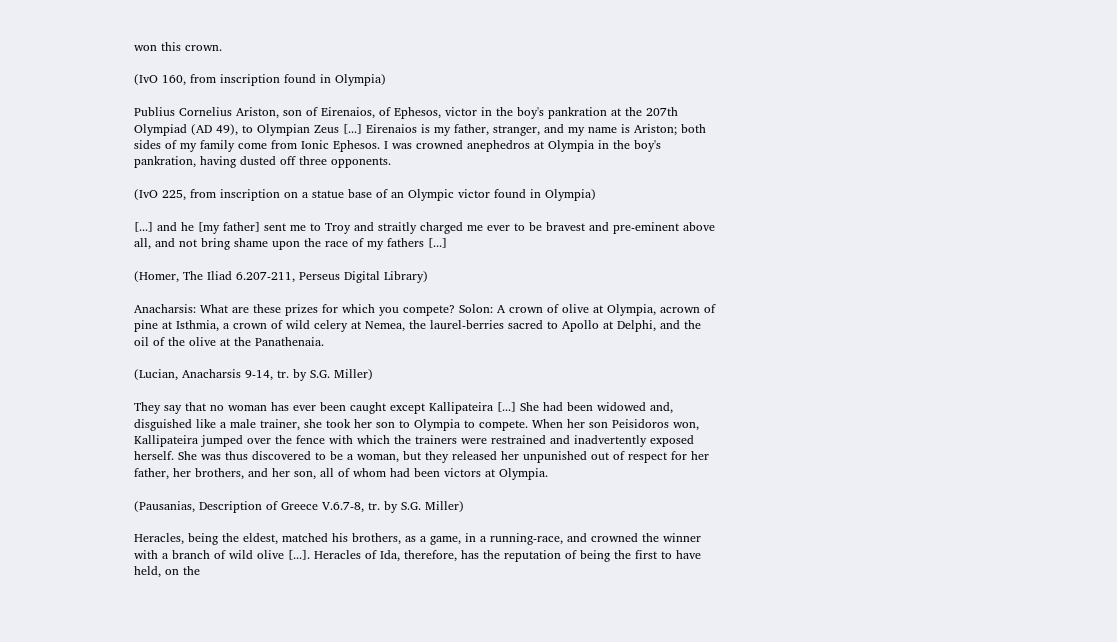won this crown.

(IvO 160, from inscription found in Olympia)

Publius Cornelius Ariston, son of Eirenaios, of Ephesos, victor in the boy's pankration at the 207th Olympiad (AD 49), to Olympian Zeus [...] Eirenaios is my father, stranger, and my name is Ariston; both sides of my family come from Ionic Ephesos. I was crowned anephedros at Olympia in the boy's pankration, having dusted off three opponents.

(IvO 225, from inscription on a statue base of an Olympic victor found in Olympia)

[...] and he [my father] sent me to Troy and straitly charged me ever to be bravest and pre-eminent above all, and not bring shame upon the race of my fathers [...]

(Homer, The Iliad 6.207-211, Perseus Digital Library)

Anacharsis: What are these prizes for which you compete? Solon: A crown of olive at Olympia, acrown of pine at Isthmia, a crown of wild celery at Nemea, the laurel-berries sacred to Apollo at Delphi, and the oil of the olive at the Panathenaia.

(Lucian, Anacharsis 9-14, tr. by S.G. Miller)

They say that no woman has ever been caught except Kallipateira [...] She had been widowed and, disguished like a male trainer, she took her son to Olympia to compete. When her son Peisidoros won, Kallipateira jumped over the fence with which the trainers were restrained and inadvertently exposed herself. She was thus discovered to be a woman, but they released her unpunished out of respect for her father, her brothers, and her son, all of whom had been victors at Olympia.

(Pausanias, Description of Greece V.6.7-8, tr. by S.G. Miller)

Heracles, being the eldest, matched his brothers, as a game, in a running-race, and crowned the winner with a branch of wild olive [...]. Heracles of Ida, therefore, has the reputation of being the first to have held, on the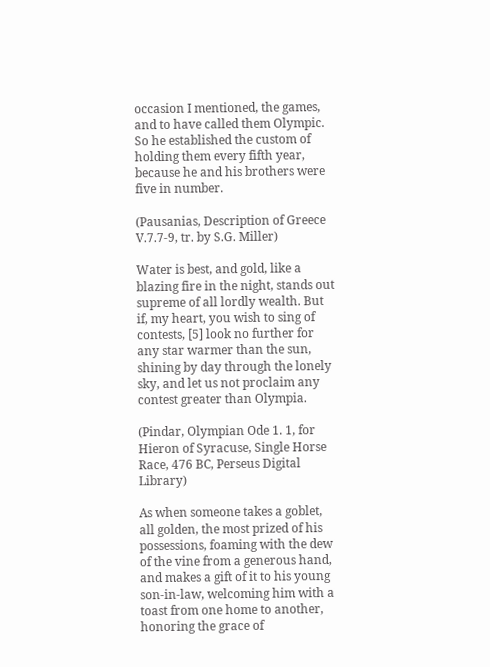occasion I mentioned, the games, and to have called them Olympic. So he established the custom of holding them every fifth year, because he and his brothers were five in number.

(Pausanias, Description of Greece V.7.7-9, tr. by S.G. Miller)

Water is best, and gold, like a blazing fire in the night, stands out supreme of all lordly wealth. But if, my heart, you wish to sing of contests, [5] look no further for any star warmer than the sun, shining by day through the lonely sky, and let us not proclaim any contest greater than Olympia.

(Pindar, Olympian Ode 1. 1, for Hieron of Syracuse, Single Horse Race, 476 BC, Perseus Digital Library)

As when someone takes a goblet, all golden, the most prized of his possessions, foaming with the dew of the vine from a generous hand, and makes a gift of it to his young son-in-law, welcoming him with a toast from one home to another, honoring the grace of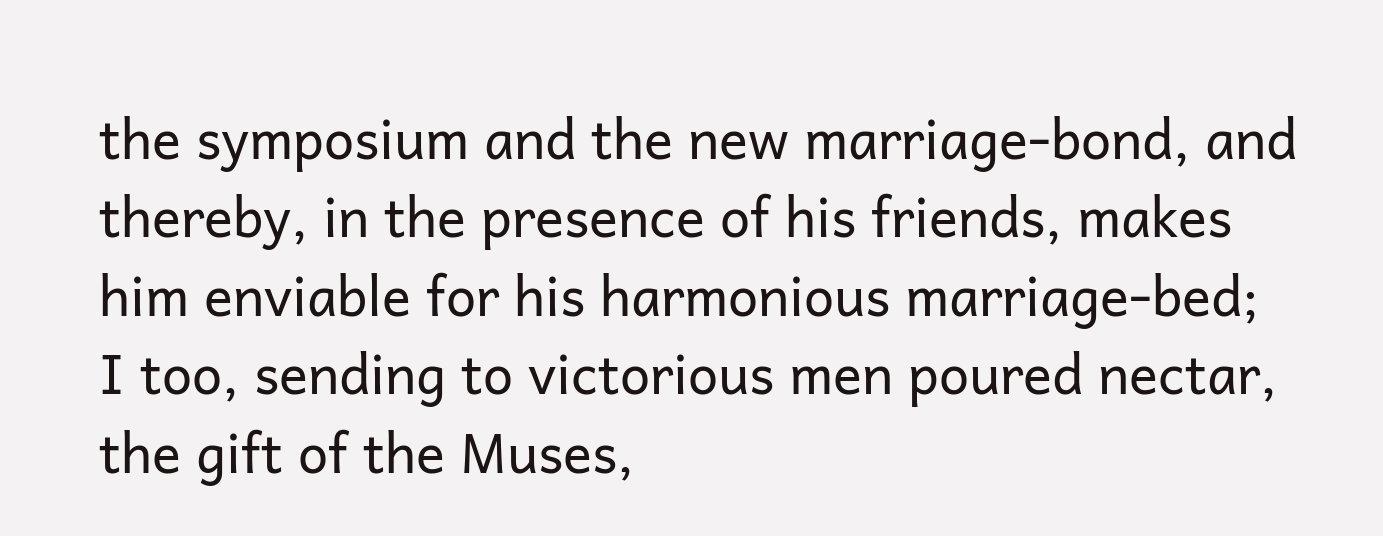the symposium and the new marriage-bond, and thereby, in the presence of his friends, makes him enviable for his harmonious marriage-bed;
I too, sending to victorious men poured nectar, the gift of the Muses,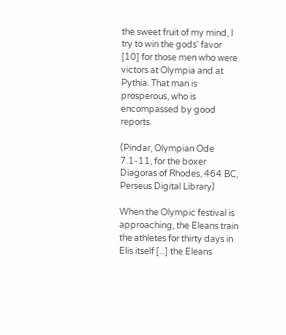the sweet fruit of my mind, I try to win the gods' favor [10] for those men who were victors at Olympia and at Pythia. That man is prosperous, who is encompassed by good reports.

(Pindar, Olympian Ode 7.1-11, for the boxer Diagoras of Rhodes, 464 BC, Perseus Digital Library)

When the Olympic festival is approaching, the Eleans train the athletes for thirty days in Elis itself [...] the Eleans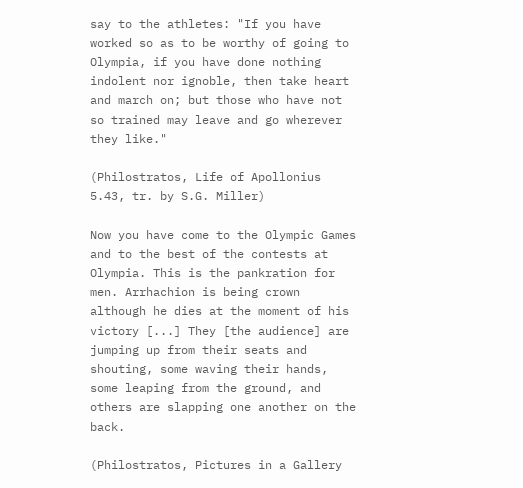say to the athletes: "If you have worked so as to be worthy of going to Olympia, if you have done nothing indolent nor ignoble, then take heart and march on; but those who have not so trained may leave and go wherever they like."

(Philostratos, Life of Apollonius 5.43, tr. by S.G. Miller)

Now you have come to the Olympic Games and to the best of the contests at Olympia. This is the pankration for men. Arrhachion is being crown although he dies at the moment of his victory [...] They [the audience] are jumping up from their seats and shouting, some waving their hands, some leaping from the ground, and others are slapping one another on the back.

(Philostratos, Pictures in a Gallery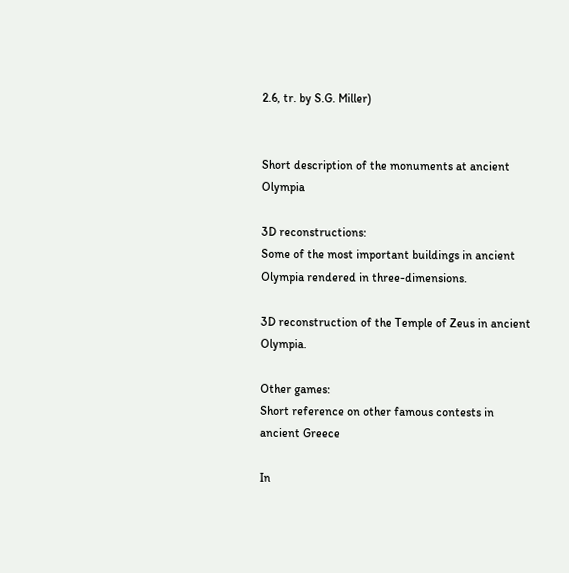2.6, tr. by S.G. Miller)


Short description of the monuments at ancient Olympia

3D reconstructions:
Some of the most important buildings in ancient Olympia rendered in three-dimensions.

3D reconstruction of the Temple of Zeus in ancient Olympia.

Other games:
Short reference on other famous contests in ancient Greece

In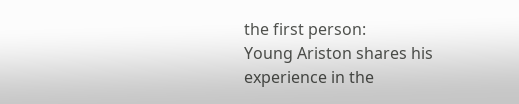the first person:
Young Ariston shares his experience in the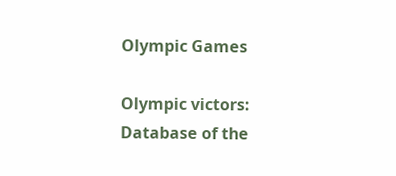Olympic Games

Olympic victors:
Database of the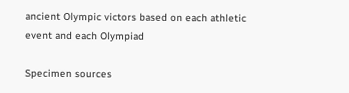ancient Olympic victors based on each athletic event and each Olympiad

Specimen sources